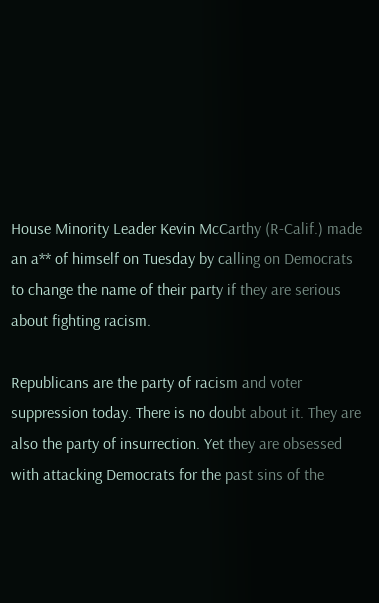House Minority Leader Kevin McCarthy (R-Calif.) made an a** of himself on Tuesday by calling on Democrats to change the name of their party if they are serious about fighting racism.

Republicans are the party of racism and voter suppression today. There is no doubt about it. They are also the party of insurrection. Yet they are obsessed with attacking Democrats for the past sins of the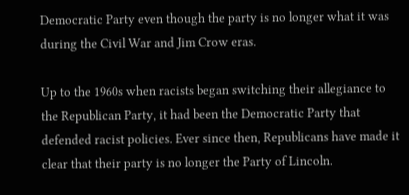Democratic Party even though the party is no longer what it was during the Civil War and Jim Crow eras.

Up to the 1960s when racists began switching their allegiance to the Republican Party, it had been the Democratic Party that defended racist policies. Ever since then, Republicans have made it clear that their party is no longer the Party of Lincoln.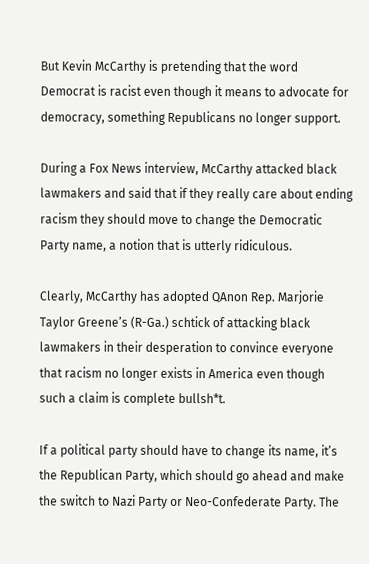But Kevin McCarthy is pretending that the word Democrat is racist even though it means to advocate for democracy, something Republicans no longer support.

During a Fox News interview, McCarthy attacked black lawmakers and said that if they really care about ending racism they should move to change the Democratic Party name, a notion that is utterly ridiculous.

Clearly, McCarthy has adopted QAnon Rep. Marjorie Taylor Greene’s (R-Ga.) schtick of attacking black lawmakers in their desperation to convince everyone that racism no longer exists in America even though such a claim is complete bullsh*t.

If a political party should have to change its name, it’s the Republican Party, which should go ahead and make the switch to Nazi Party or Neo-Confederate Party. The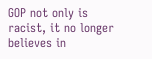GOP not only is racist, it no longer believes in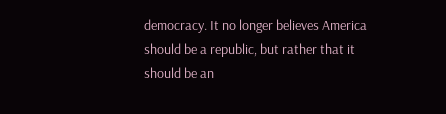democracy. It no longer believes America should be a republic, but rather that it should be an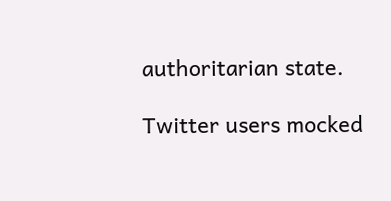authoritarian state.

Twitter users mocked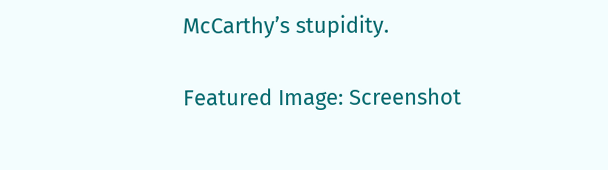McCarthy’s stupidity.

Featured Image: Screenshot